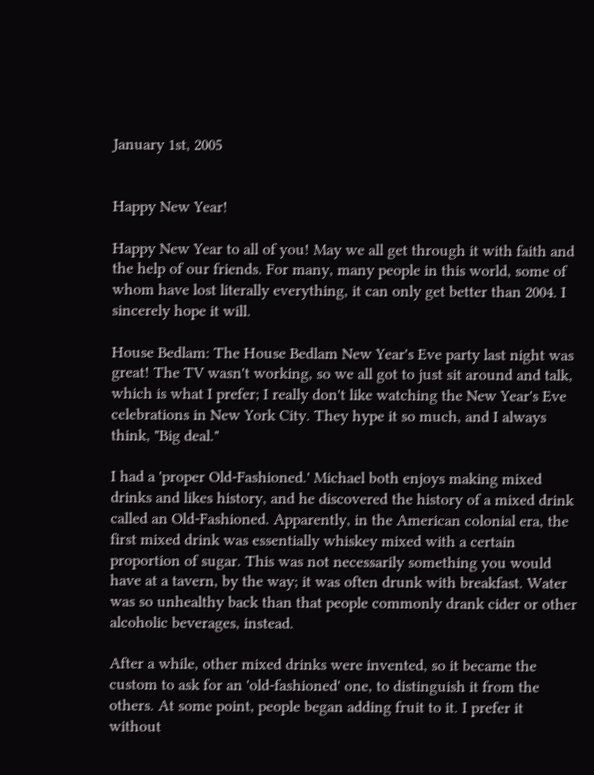January 1st, 2005


Happy New Year!

Happy New Year to all of you! May we all get through it with faith and the help of our friends. For many, many people in this world, some of whom have lost literally everything, it can only get better than 2004. I sincerely hope it will.

House Bedlam: The House Bedlam New Year's Eve party last night was great! The TV wasn't working, so we all got to just sit around and talk, which is what I prefer; I really don't like watching the New Year's Eve celebrations in New York City. They hype it so much, and I always think, "Big deal."

I had a 'proper Old-Fashioned.' Michael both enjoys making mixed drinks and likes history, and he discovered the history of a mixed drink called an Old-Fashioned. Apparently, in the American colonial era, the first mixed drink was essentially whiskey mixed with a certain proportion of sugar. This was not necessarily something you would have at a tavern, by the way; it was often drunk with breakfast. Water was so unhealthy back than that people commonly drank cider or other alcoholic beverages, instead.

After a while, other mixed drinks were invented, so it became the custom to ask for an 'old-fashioned' one, to distinguish it from the others. At some point, people began adding fruit to it. I prefer it without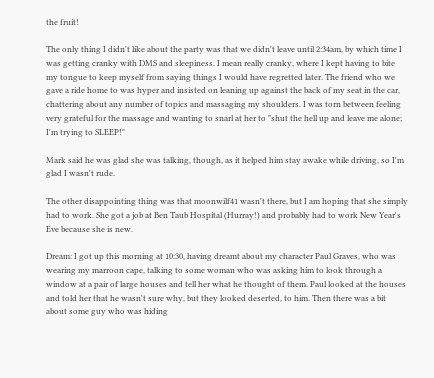the fruit!

The only thing I didn't like about the party was that we didn't leave until 2:34am, by which time I was getting cranky with DMS and sleepiness. I mean really cranky, where I kept having to bite my tongue to keep myself from saying things I would have regretted later. The friend who we gave a ride home to was hyper and insisted on leaning up against the back of my seat in the car, chattering about any number of topics and massaging my shoulders. I was torn between feeling very grateful for the massage and wanting to snarl at her to "shut the hell up and leave me alone; I'm trying to SLEEP!"

Mark said he was glad she was talking, though, as it helped him stay awake while driving, so I'm glad I wasn't rude.

The other disappointing thing was that moonwilf41 wasn't there, but I am hoping that she simply had to work. She got a job at Ben Taub Hospital (Hurray!) and probably had to work New Year's Eve because she is new.

Dream: I got up this morning at 10:30, having dreamt about my character Paul Graves, who was wearing my marroon cape, talking to some woman who was asking him to look through a window at a pair of large houses and tell her what he thought of them. Paul looked at the houses and told her that he wasn't sure why, but they looked deserted, to him. Then there was a bit about some guy who was hiding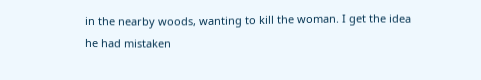in the nearby woods, wanting to kill the woman. I get the idea he had mistaken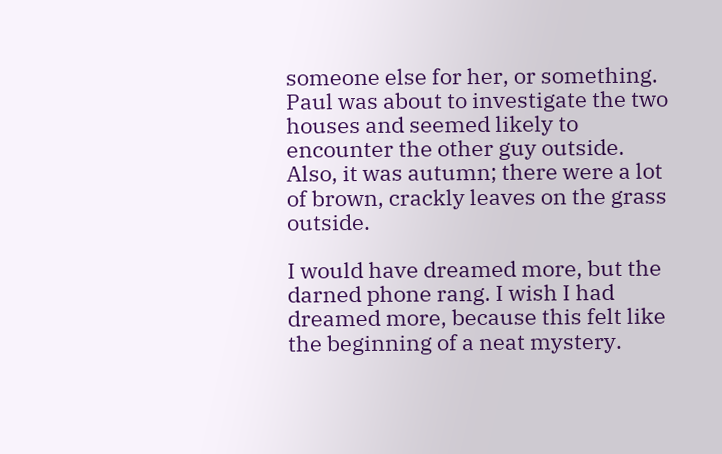someone else for her, or something. Paul was about to investigate the two houses and seemed likely to encounter the other guy outside. Also, it was autumn; there were a lot of brown, crackly leaves on the grass outside.

I would have dreamed more, but the darned phone rang. I wish I had dreamed more, because this felt like the beginning of a neat mystery.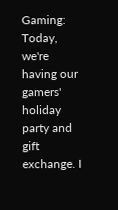Gaming: Today, we're having our gamers' holiday party and gift exchange. I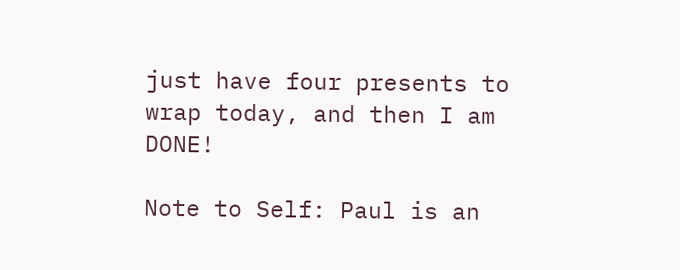just have four presents to wrap today, and then I am DONE!

Note to Self: Paul is an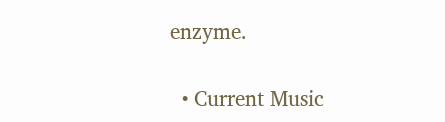enzyme.

  • Current Music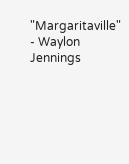"Margaritaville" - Waylon Jennings